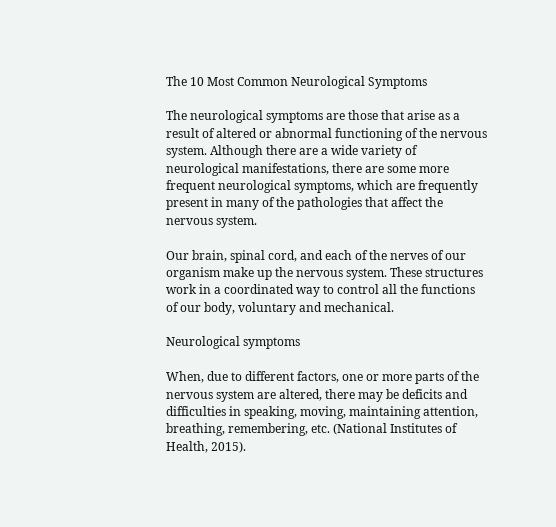The 10 Most Common Neurological Symptoms

The neurological symptoms are those that arise as a result of altered or abnormal functioning of the nervous system. Although there are a wide variety of neurological manifestations, there are some more frequent neurological symptoms, which are frequently present in many of the pathologies that affect the nervous system.

Our brain, spinal cord, and each of the nerves of our organism make up the nervous system. These structures work in a coordinated way to control all the functions of our body, voluntary and mechanical.

Neurological symptoms

When, due to different factors, one or more parts of the nervous system are altered, there may be deficits and difficulties in speaking, moving, maintaining attention, breathing, remembering, etc. (National Institutes of Health, 2015).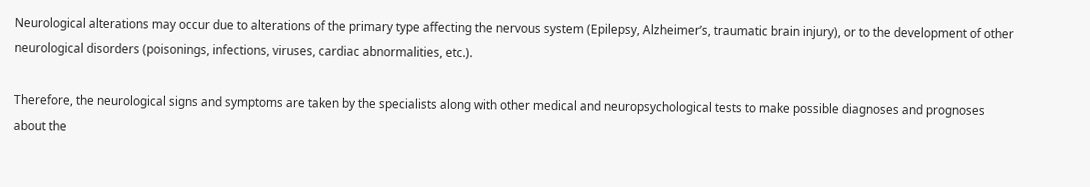Neurological alterations may occur due to alterations of the primary type affecting the nervous system (Epilepsy, Alzheimer’s, traumatic brain injury), or to the development of other neurological disorders (poisonings, infections, viruses, cardiac abnormalities, etc.).

Therefore, the neurological signs and symptoms are taken by the specialists along with other medical and neuropsychological tests to make possible diagnoses and prognoses about the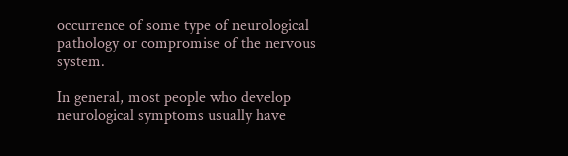occurrence of some type of neurological pathology or compromise of the nervous system.

In general, most people who develop neurological symptoms usually have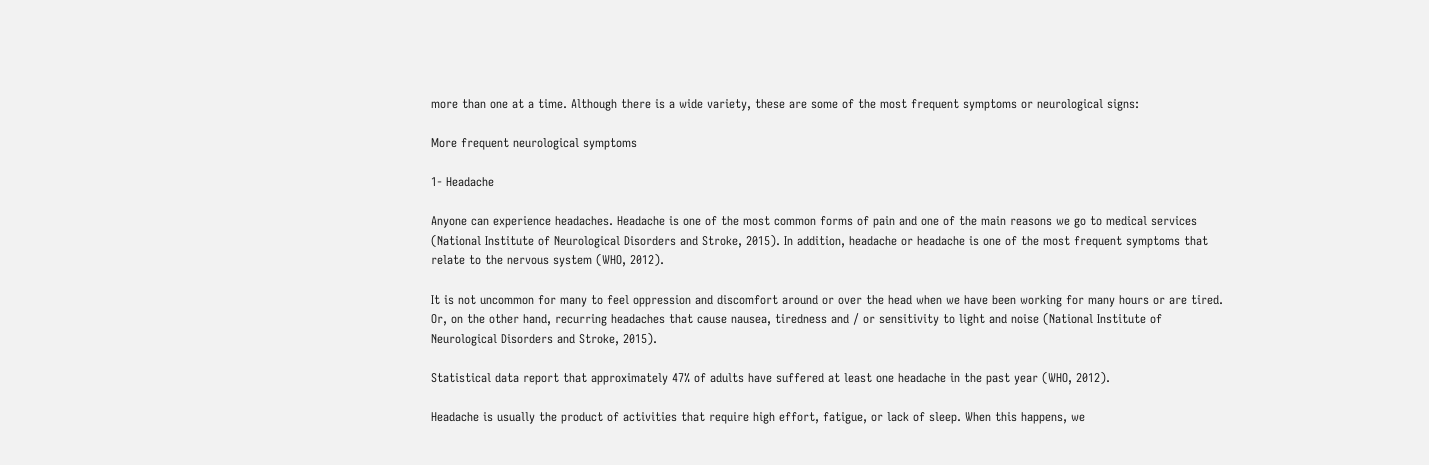more than one at a time. Although there is a wide variety, these are some of the most frequent symptoms or neurological signs:

More frequent neurological symptoms

1- Headache

Anyone can experience headaches. Headache is one of the most common forms of pain and one of the main reasons we go to medical services (National Institute of Neurological Disorders and Stroke, 2015). In addition, headache or headache is one of the most frequent symptoms that relate to the nervous system (WHO, 2012).

It is not uncommon for many to feel oppression and discomfort around or over the head when we have been working for many hours or are tired. Or, on the other hand, recurring headaches that cause nausea, tiredness and / or sensitivity to light and noise (National Institute of Neurological Disorders and Stroke, 2015).

Statistical data report that approximately 47% of adults have suffered at least one headache in the past year (WHO, 2012).

Headache is usually the product of activities that require high effort, fatigue, or lack of sleep. When this happens, we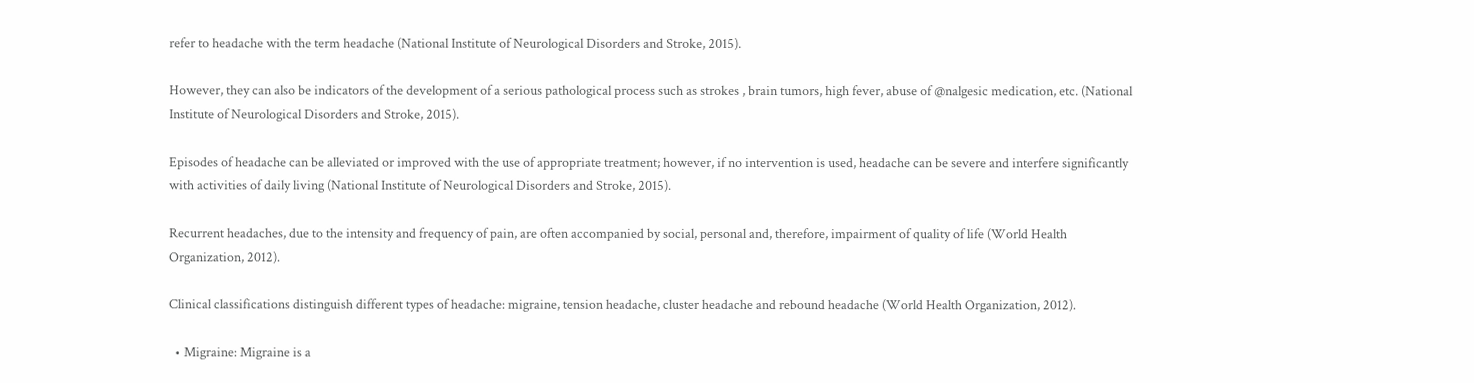refer to headache with the term headache (National Institute of Neurological Disorders and Stroke, 2015).

However, they can also be indicators of the development of a serious pathological process such as strokes , brain tumors, high fever, abuse of @nalgesic medication, etc. (National Institute of Neurological Disorders and Stroke, 2015).

Episodes of headache can be alleviated or improved with the use of appropriate treatment; however, if no intervention is used, headache can be severe and interfere significantly with activities of daily living (National Institute of Neurological Disorders and Stroke, 2015).

Recurrent headaches, due to the intensity and frequency of pain, are often accompanied by social, personal and, therefore, impairment of quality of life (World Health Organization, 2012).

Clinical classifications distinguish different types of headache: migraine, tension headache, cluster headache and rebound headache (World Health Organization, 2012).

  • Migraine: Migraine is a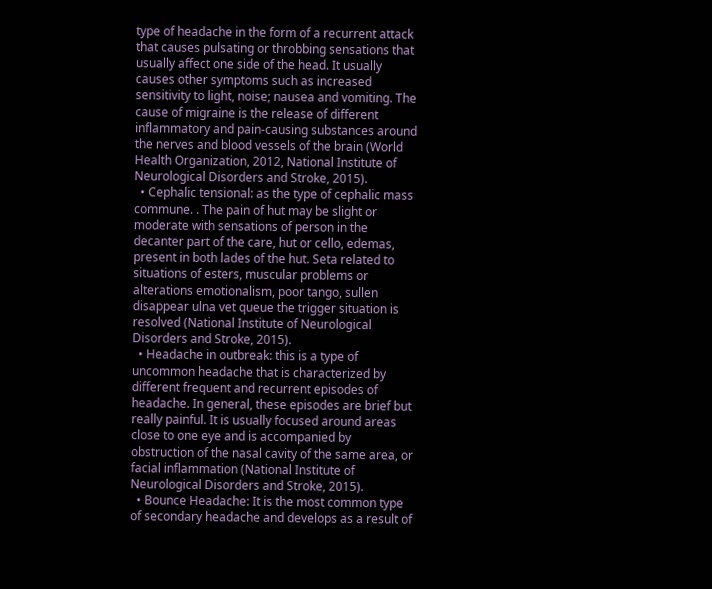type of headache in the form of a recurrent attack that causes pulsating or throbbing sensations that usually affect one side of the head. It usually causes other symptoms such as increased sensitivity to light, noise; nausea and vomiting. The cause of migraine is the release of different inflammatory and pain-causing substances around the nerves and blood vessels of the brain (World Health Organization, 2012, National Institute of Neurological Disorders and Stroke, 2015).
  • Cephalic tensional: as the type of cephalic mass commune. . The pain of hut may be slight or moderate with sensations of person in the decanter part of the care, hut or cello, edemas, present in both lades of the hut. Seta related to situations of esters, muscular problems or alterations emotionalism, poor tango, sullen disappear ulna vet queue the trigger situation is resolved (National Institute of Neurological Disorders and Stroke, 2015).
  • Headache in outbreak: this is a type of uncommon headache that is characterized by different frequent and recurrent episodes of headache. In general, these episodes are brief but really painful. It is usually focused around areas close to one eye and is accompanied by obstruction of the nasal cavity of the same area, or facial inflammation (National Institute of Neurological Disorders and Stroke, 2015).
  • Bounce Headache: It is the most common type of secondary headache and develops as a result of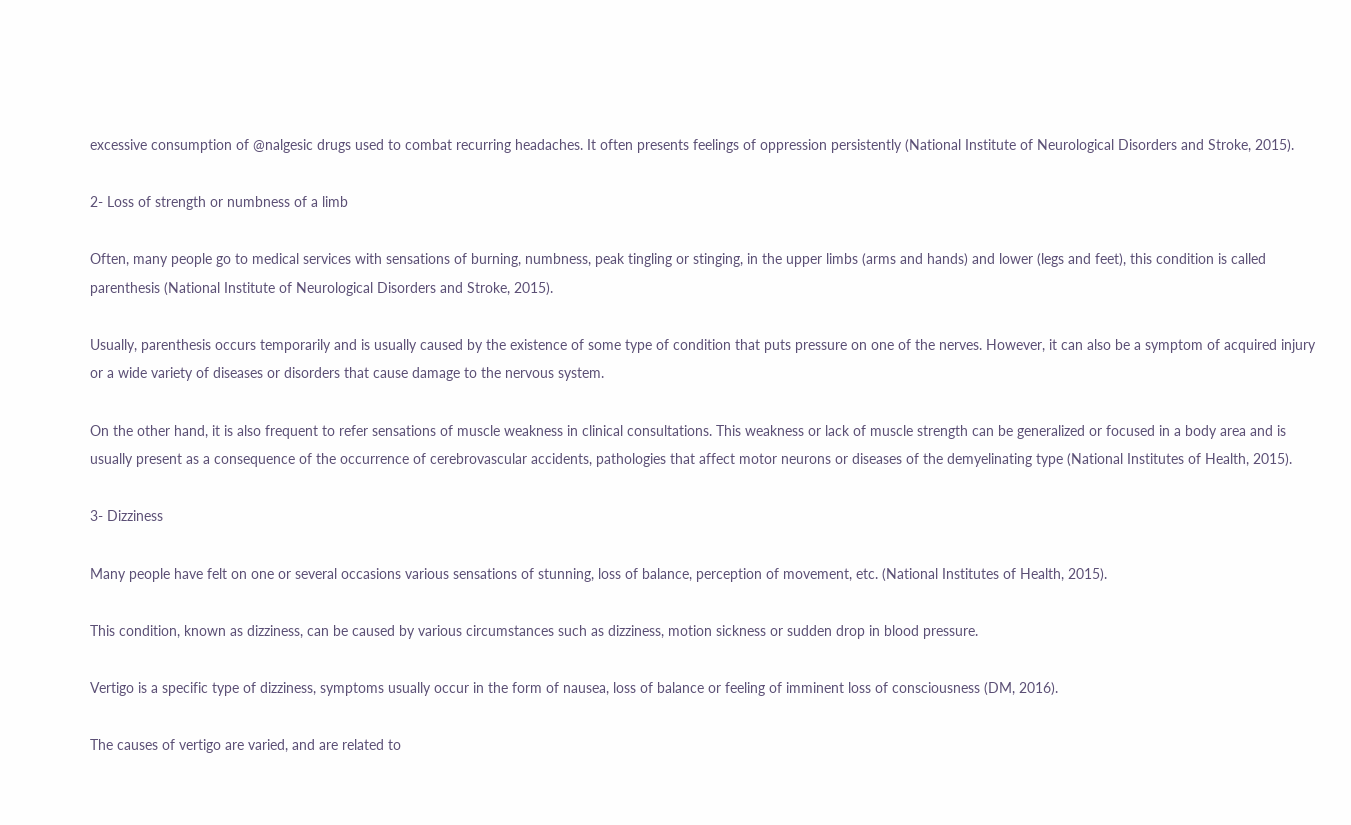excessive consumption of @nalgesic drugs used to combat recurring headaches. It often presents feelings of oppression persistently (National Institute of Neurological Disorders and Stroke, 2015).

2- Loss of strength or numbness of a limb

Often, many people go to medical services with sensations of burning, numbness, peak tingling or stinging, in the upper limbs (arms and hands) and lower (legs and feet), this condition is called parenthesis (National Institute of Neurological Disorders and Stroke, 2015).

Usually, parenthesis occurs temporarily and is usually caused by the existence of some type of condition that puts pressure on one of the nerves. However, it can also be a symptom of acquired injury or a wide variety of diseases or disorders that cause damage to the nervous system.

On the other hand, it is also frequent to refer sensations of muscle weakness in clinical consultations. This weakness or lack of muscle strength can be generalized or focused in a body area and is usually present as a consequence of the occurrence of cerebrovascular accidents, pathologies that affect motor neurons or diseases of the demyelinating type (National Institutes of Health, 2015).

3- Dizziness

Many people have felt on one or several occasions various sensations of stunning, loss of balance, perception of movement, etc. (National Institutes of Health, 2015).

This condition, known as dizziness, can be caused by various circumstances such as dizziness, motion sickness or sudden drop in blood pressure.

Vertigo is a specific type of dizziness, symptoms usually occur in the form of nausea, loss of balance or feeling of imminent loss of consciousness (DM, 2016).

The causes of vertigo are varied, and are related to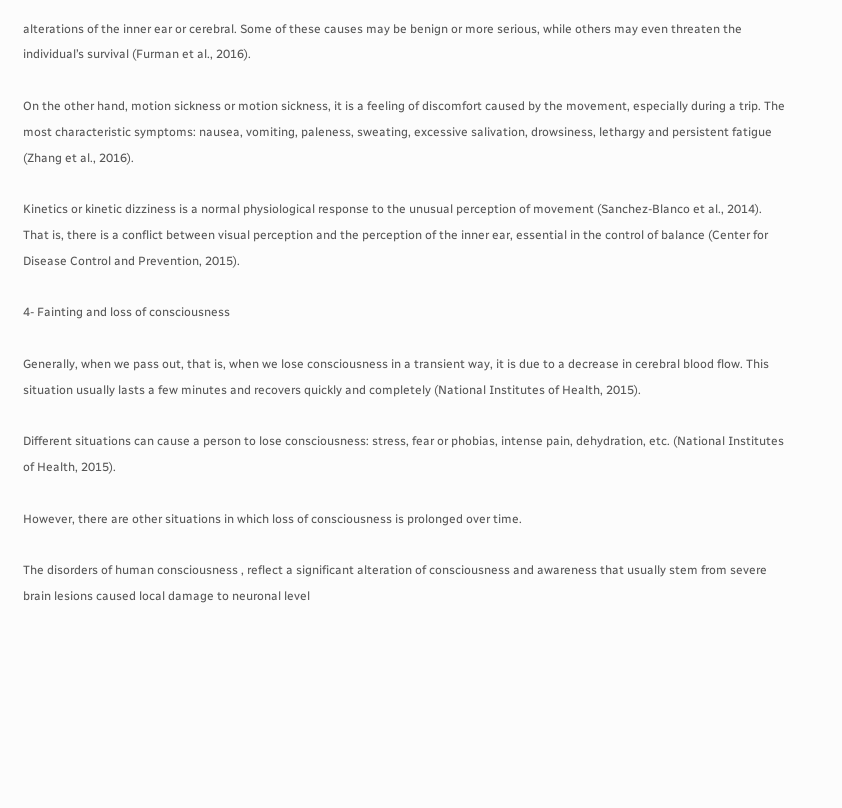alterations of the inner ear or cerebral. Some of these causes may be benign or more serious, while others may even threaten the individual’s survival (Furman et al., 2016).

On the other hand, motion sickness or motion sickness, it is a feeling of discomfort caused by the movement, especially during a trip. The most characteristic symptoms: nausea, vomiting, paleness, sweating, excessive salivation, drowsiness, lethargy and persistent fatigue (Zhang et al., 2016).

Kinetics or kinetic dizziness is a normal physiological response to the unusual perception of movement (Sanchez-Blanco et al., 2014). That is, there is a conflict between visual perception and the perception of the inner ear, essential in the control of balance (Center for Disease Control and Prevention, 2015).

4- Fainting and loss of consciousness

Generally, when we pass out, that is, when we lose consciousness in a transient way, it is due to a decrease in cerebral blood flow. This situation usually lasts a few minutes and recovers quickly and completely (National Institutes of Health, 2015).

Different situations can cause a person to lose consciousness: stress, fear or phobias, intense pain, dehydration, etc. (National Institutes of Health, 2015).

However, there are other situations in which loss of consciousness is prolonged over time.

The disorders of human consciousness , reflect a significant alteration of consciousness and awareness that usually stem from severe brain lesions caused local damage to neuronal level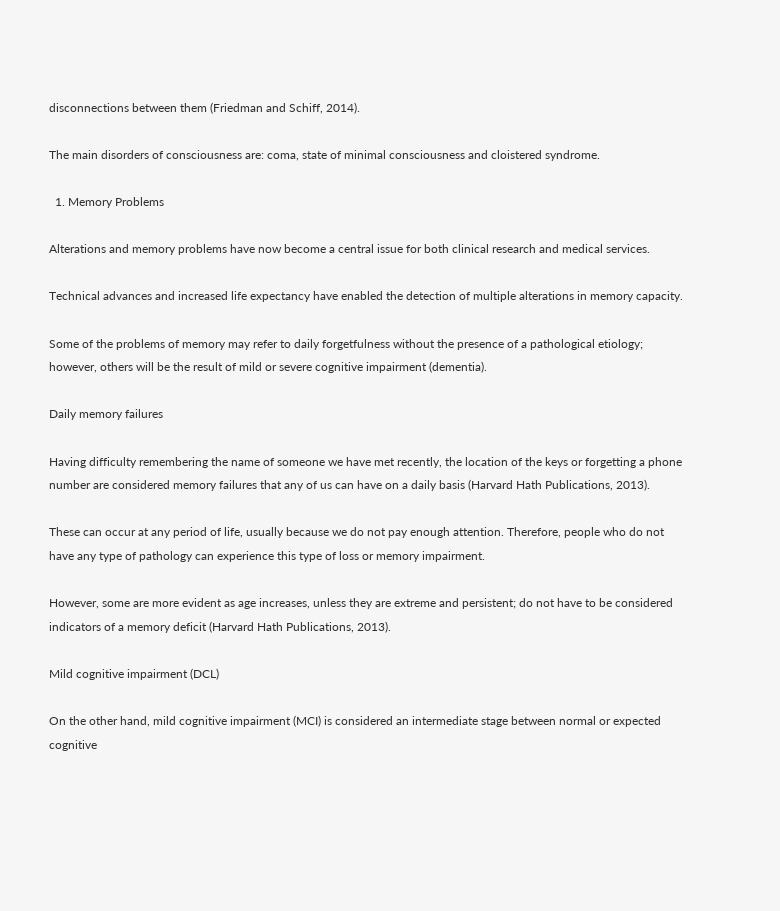disconnections between them (Friedman and Schiff, 2014).

The main disorders of consciousness are: coma, state of minimal consciousness and cloistered syndrome.

  1. Memory Problems

Alterations and memory problems have now become a central issue for both clinical research and medical services.

Technical advances and increased life expectancy have enabled the detection of multiple alterations in memory capacity.

Some of the problems of memory may refer to daily forgetfulness without the presence of a pathological etiology; however, others will be the result of mild or severe cognitive impairment (dementia).

Daily memory failures

Having difficulty remembering the name of someone we have met recently, the location of the keys or forgetting a phone number are considered memory failures that any of us can have on a daily basis (Harvard Hath Publications, 2013).

These can occur at any period of life, usually because we do not pay enough attention. Therefore, people who do not have any type of pathology can experience this type of loss or memory impairment.

However, some are more evident as age increases, unless they are extreme and persistent; do not have to be considered indicators of a memory deficit (Harvard Hath Publications, 2013).

Mild cognitive impairment (DCL)

On the other hand, mild cognitive impairment (MCI) is considered an intermediate stage between normal or expected cognitive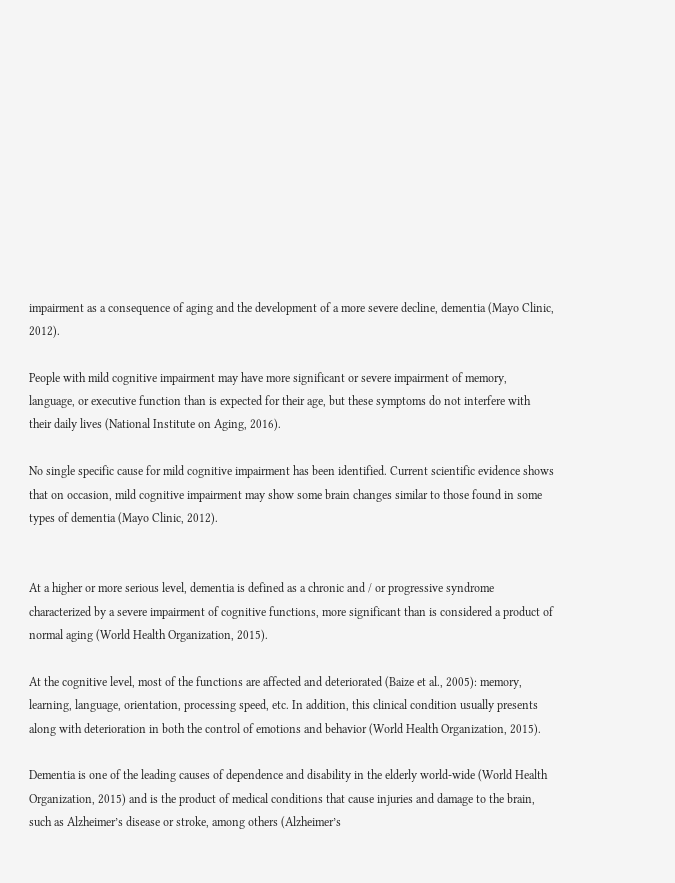impairment as a consequence of aging and the development of a more severe decline, dementia (Mayo Clinic, 2012).

People with mild cognitive impairment may have more significant or severe impairment of memory, language, or executive function than is expected for their age, but these symptoms do not interfere with their daily lives (National Institute on Aging, 2016).

No single specific cause for mild cognitive impairment has been identified. Current scientific evidence shows that on occasion, mild cognitive impairment may show some brain changes similar to those found in some types of dementia (Mayo Clinic, 2012).


At a higher or more serious level, dementia is defined as a chronic and / or progressive syndrome characterized by a severe impairment of cognitive functions, more significant than is considered a product of normal aging (World Health Organization, 2015).

At the cognitive level, most of the functions are affected and deteriorated (Baize et al., 2005): memory, learning, language, orientation, processing speed, etc. In addition, this clinical condition usually presents along with deterioration in both the control of emotions and behavior (World Health Organization, 2015).

Dementia is one of the leading causes of dependence and disability in the elderly world-wide (World Health Organization, 2015) and is the product of medical conditions that cause injuries and damage to the brain, such as Alzheimer’s disease or stroke, among others (Alzheimer’s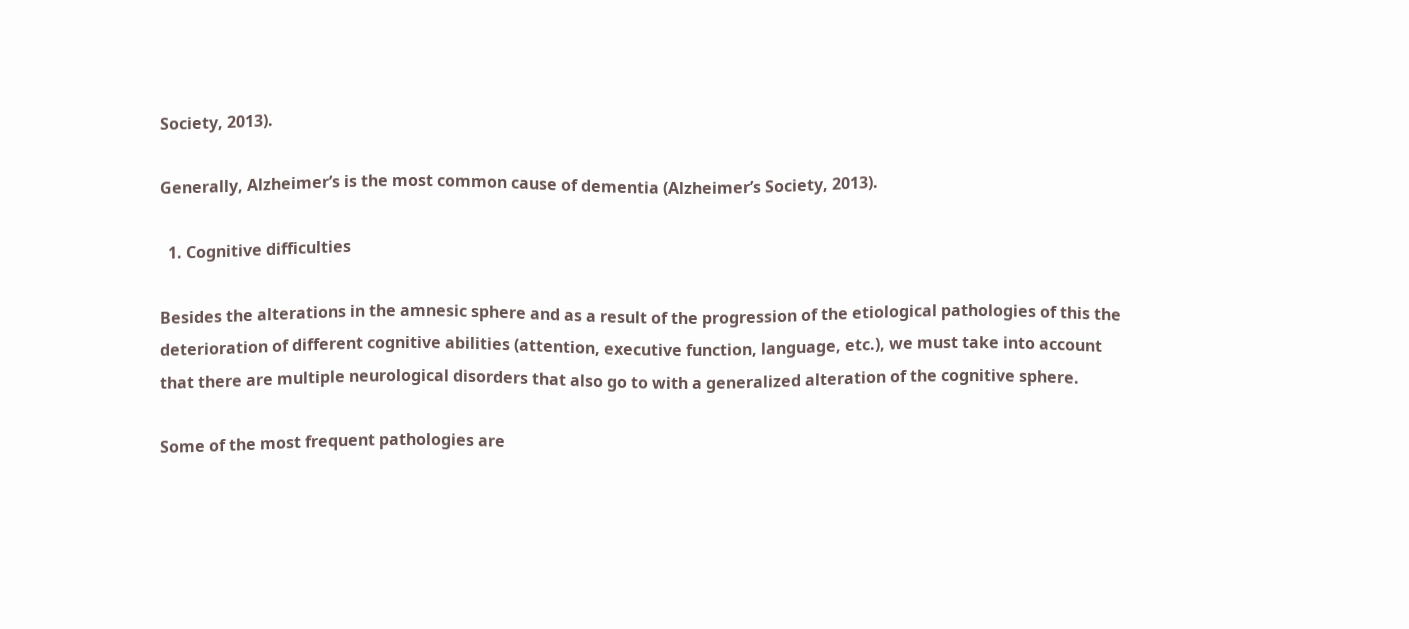Society, 2013).

Generally, Alzheimer’s is the most common cause of dementia (Alzheimer’s Society, 2013).

  1. Cognitive difficulties

Besides the alterations in the amnesic sphere and as a result of the progression of the etiological pathologies of this the deterioration of different cognitive abilities (attention, executive function, language, etc.), we must take into account that there are multiple neurological disorders that also go to with a generalized alteration of the cognitive sphere.

Some of the most frequent pathologies are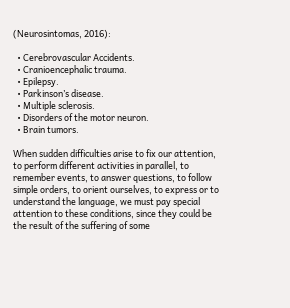(Neurosintomas, 2016):

  • Cerebrovascular Accidents.
  • Cranioencephalic trauma.
  • Epilepsy.
  • Parkinson’s disease.
  • Multiple sclerosis.
  • Disorders of the motor neuron.
  • Brain tumors.

When sudden difficulties arise to fix our attention, to perform different activities in parallel, to remember events, to answer questions, to follow simple orders, to orient ourselves, to express or to understand the language, we must pay special attention to these conditions, since they could be the result of the suffering of some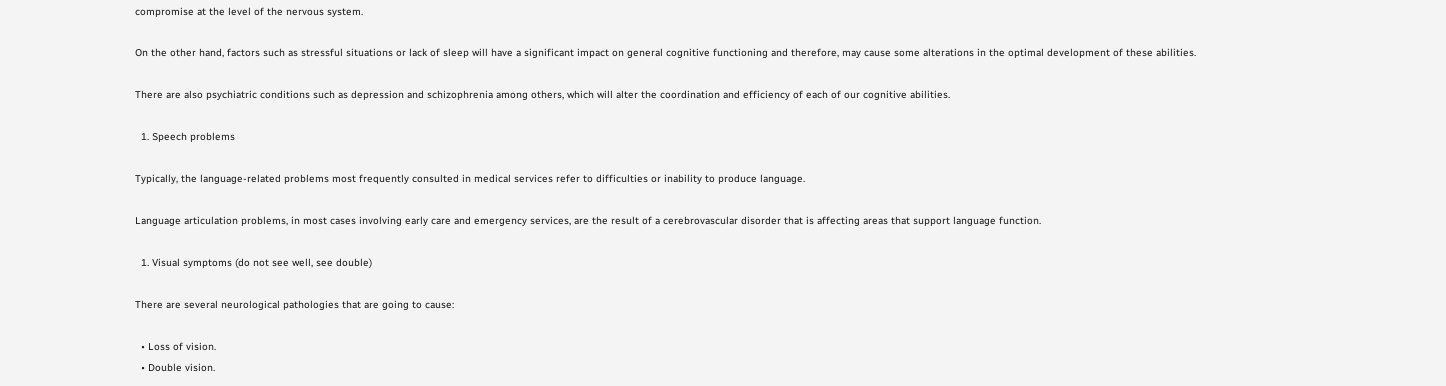compromise at the level of the nervous system.

On the other hand, factors such as stressful situations or lack of sleep will have a significant impact on general cognitive functioning and therefore, may cause some alterations in the optimal development of these abilities.

There are also psychiatric conditions such as depression and schizophrenia among others, which will alter the coordination and efficiency of each of our cognitive abilities.

  1. Speech problems

Typically, the language-related problems most frequently consulted in medical services refer to difficulties or inability to produce language.

Language articulation problems, in most cases involving early care and emergency services, are the result of a cerebrovascular disorder that is affecting areas that support language function.

  1. Visual symptoms (do not see well, see double)

There are several neurological pathologies that are going to cause:

  • Loss of vision.
  • Double vision.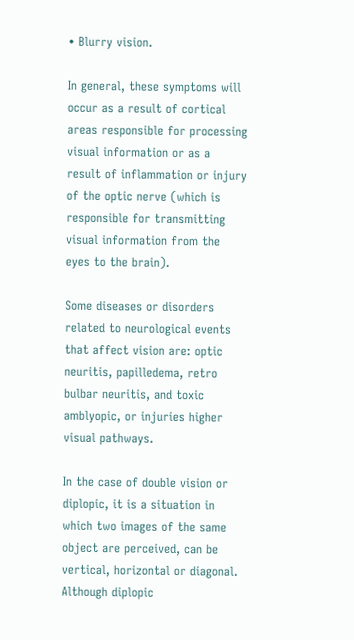• Blurry vision.

In general, these symptoms will occur as a result of cortical areas responsible for processing visual information or as a result of inflammation or injury of the optic nerve (which is responsible for transmitting visual information from the eyes to the brain).

Some diseases or disorders related to neurological events that affect vision are: optic neuritis, papilledema, retro bulbar neuritis, and toxic amblyopic, or injuries higher visual pathways.

In the case of double vision or diplopic, it is a situation in which two images of the same object are perceived, can be vertical, horizontal or diagonal. Although diplopic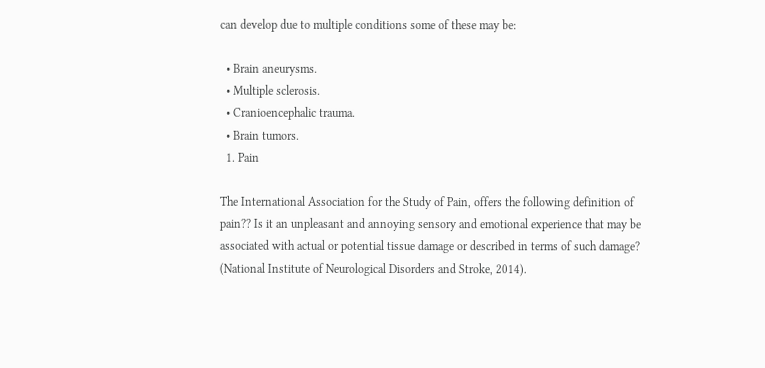can develop due to multiple conditions some of these may be:

  • Brain aneurysms.
  • Multiple sclerosis.
  • Cranioencephalic trauma.
  • Brain tumors.
  1. Pain

The International Association for the Study of Pain, offers the following definition of pain?? Is it an unpleasant and annoying sensory and emotional experience that may be associated with actual or potential tissue damage or described in terms of such damage? (National Institute of Neurological Disorders and Stroke, 2014).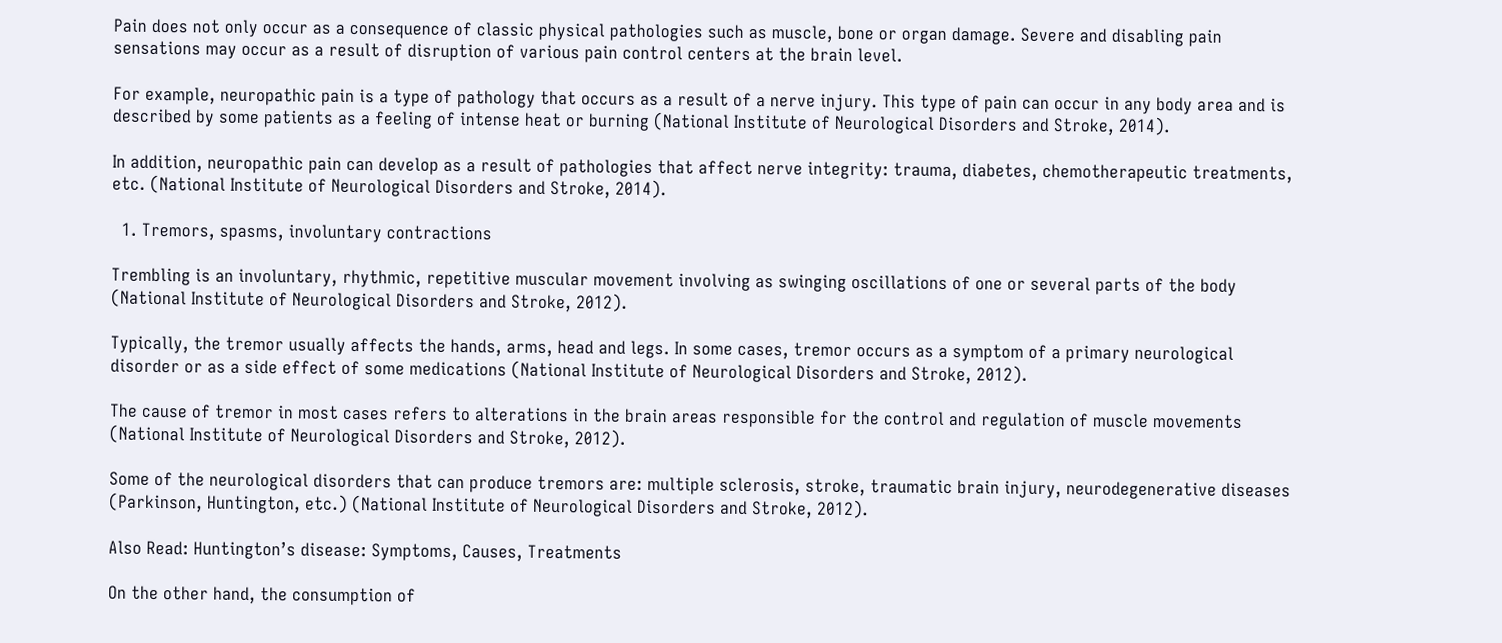Pain does not only occur as a consequence of classic physical pathologies such as muscle, bone or organ damage. Severe and disabling pain sensations may occur as a result of disruption of various pain control centers at the brain level.

For example, neuropathic pain is a type of pathology that occurs as a result of a nerve injury. This type of pain can occur in any body area and is described by some patients as a feeling of intense heat or burning (National Institute of Neurological Disorders and Stroke, 2014).

In addition, neuropathic pain can develop as a result of pathologies that affect nerve integrity: trauma, diabetes, chemotherapeutic treatments, etc. (National Institute of Neurological Disorders and Stroke, 2014).

  1. Tremors, spasms, involuntary contractions

Trembling is an involuntary, rhythmic, repetitive muscular movement involving as swinging oscillations of one or several parts of the body (National Institute of Neurological Disorders and Stroke, 2012).

Typically, the tremor usually affects the hands, arms, head and legs. In some cases, tremor occurs as a symptom of a primary neurological disorder or as a side effect of some medications (National Institute of Neurological Disorders and Stroke, 2012).

The cause of tremor in most cases refers to alterations in the brain areas responsible for the control and regulation of muscle movements (National Institute of Neurological Disorders and Stroke, 2012).

Some of the neurological disorders that can produce tremors are: multiple sclerosis, stroke, traumatic brain injury, neurodegenerative diseases (Parkinson, Huntington, etc.) (National Institute of Neurological Disorders and Stroke, 2012).

Also Read: Huntington’s disease: Symptoms, Causes, Treatments

On the other hand, the consumption of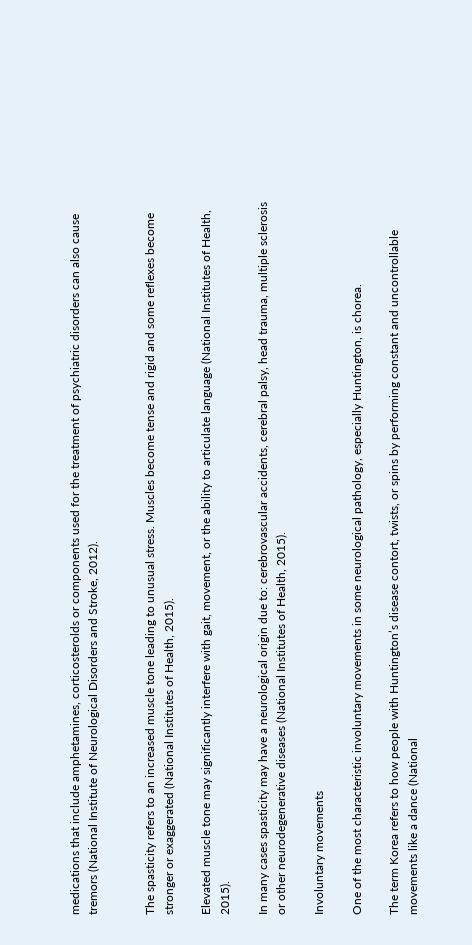medications that include amphetamines, corticosterolds or components used for the treatment of psychiatric disorders can also cause tremors (National Institute of Neurological Disorders and Stroke, 2012).


The spasticity refers to an increased muscle tone leading to unusual stress. Muscles become tense and rigid and some reflexes become stronger or exaggerated (National Institutes of Health, 2015).

Elevated muscle tone may significantly interfere with gait, movement, or the ability to articulate language (National Institutes of Health, 2015).

In many cases spasticity may have a neurological origin due to: cerebrovascular accidents, cerebral palsy, head trauma, multiple sclerosis or other neurodegenerative diseases (National Institutes of Health, 2015).

Involuntary movements

One of the most characteristic involuntary movements in some neurological pathology, especially Huntington, is chorea.

The term Korea refers to how people with Huntington’s disease contort, twists, or spins by performing constant and uncontrollable movements like a dance (National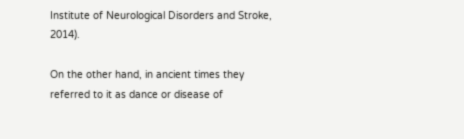Institute of Neurological Disorders and Stroke, 2014).

On the other hand, in ancient times they referred to it as dance or disease of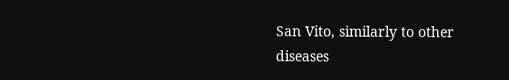San Vito, similarly to other diseases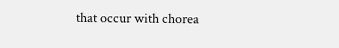that occur with chorea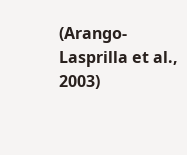(Arango-Lasprilla et al., 2003)